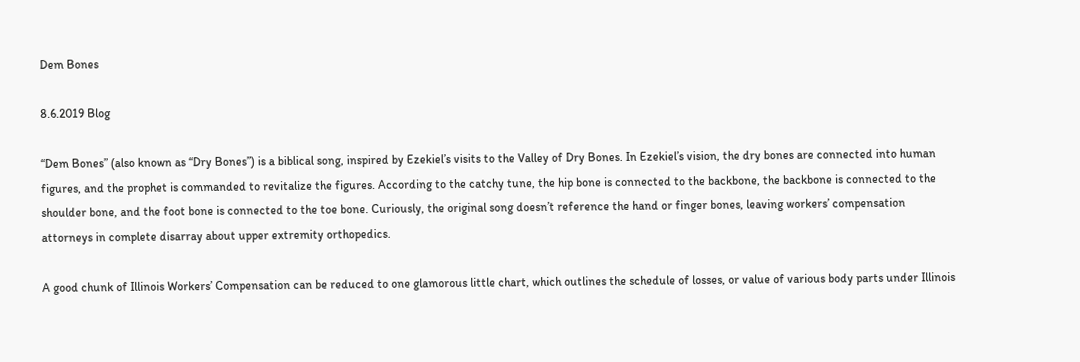Dem Bones

8.6.2019 Blog

“Dem Bones” (also known as “Dry Bones”) is a biblical song, inspired by Ezekiel’s visits to the Valley of Dry Bones. In Ezekiel’s vision, the dry bones are connected into human figures, and the prophet is commanded to revitalize the figures. According to the catchy tune, the hip bone is connected to the backbone, the backbone is connected to the shoulder bone, and the foot bone is connected to the toe bone. Curiously, the original song doesn’t reference the hand or finger bones, leaving workers’ compensation attorneys in complete disarray about upper extremity orthopedics.

A good chunk of Illinois Workers’ Compensation can be reduced to one glamorous little chart, which outlines the schedule of losses, or value of various body parts under Illinois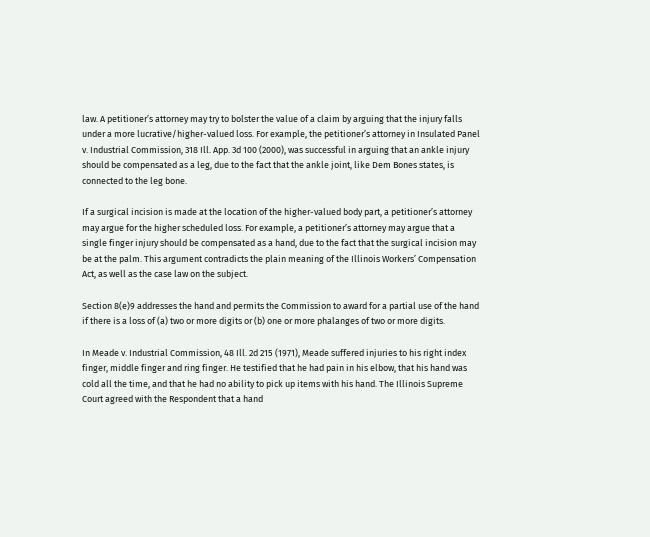law. A petitioner’s attorney may try to bolster the value of a claim by arguing that the injury falls under a more lucrative/higher-valued loss. For example, the petitioner’s attorney in Insulated Panel v. Industrial Commission, 318 Ill. App. 3d 100 (2000), was successful in arguing that an ankle injury should be compensated as a leg, due to the fact that the ankle joint, like Dem Bones states, is connected to the leg bone.

If a surgical incision is made at the location of the higher-valued body part, a petitioner’s attorney may argue for the higher scheduled loss. For example, a petitioner’s attorney may argue that a single finger injury should be compensated as a hand, due to the fact that the surgical incision may be at the palm. This argument contradicts the plain meaning of the Illinois Workers’ Compensation Act, as well as the case law on the subject.

Section 8(e)9 addresses the hand and permits the Commission to award for a partial use of the hand if there is a loss of (a) two or more digits or (b) one or more phalanges of two or more digits.

In Meade v. Industrial Commission, 48 Ill. 2d 215 (1971), Meade suffered injuries to his right index finger, middle finger and ring finger. He testified that he had pain in his elbow, that his hand was cold all the time, and that he had no ability to pick up items with his hand. The Illinois Supreme Court agreed with the Respondent that a hand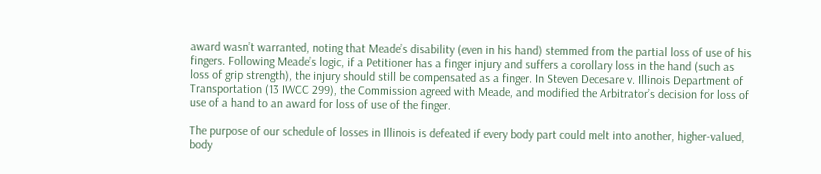award wasn’t warranted, noting that Meade’s disability (even in his hand) stemmed from the partial loss of use of his fingers. Following Meade’s logic, if a Petitioner has a finger injury and suffers a corollary loss in the hand (such as loss of grip strength), the injury should still be compensated as a finger. In Steven Decesare v. Illinois Department of Transportation (13 IWCC 299), the Commission agreed with Meade, and modified the Arbitrator’s decision for loss of use of a hand to an award for loss of use of the finger.

The purpose of our schedule of losses in Illinois is defeated if every body part could melt into another, higher-valued, body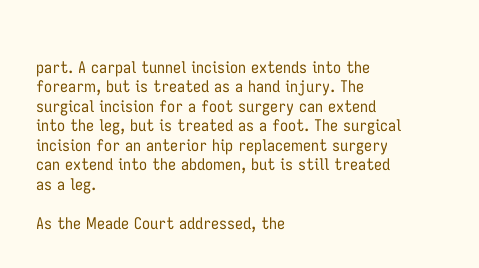part. A carpal tunnel incision extends into the forearm, but is treated as a hand injury. The surgical incision for a foot surgery can extend into the leg, but is treated as a foot. The surgical incision for an anterior hip replacement surgery can extend into the abdomen, but is still treated as a leg.

As the Meade Court addressed, the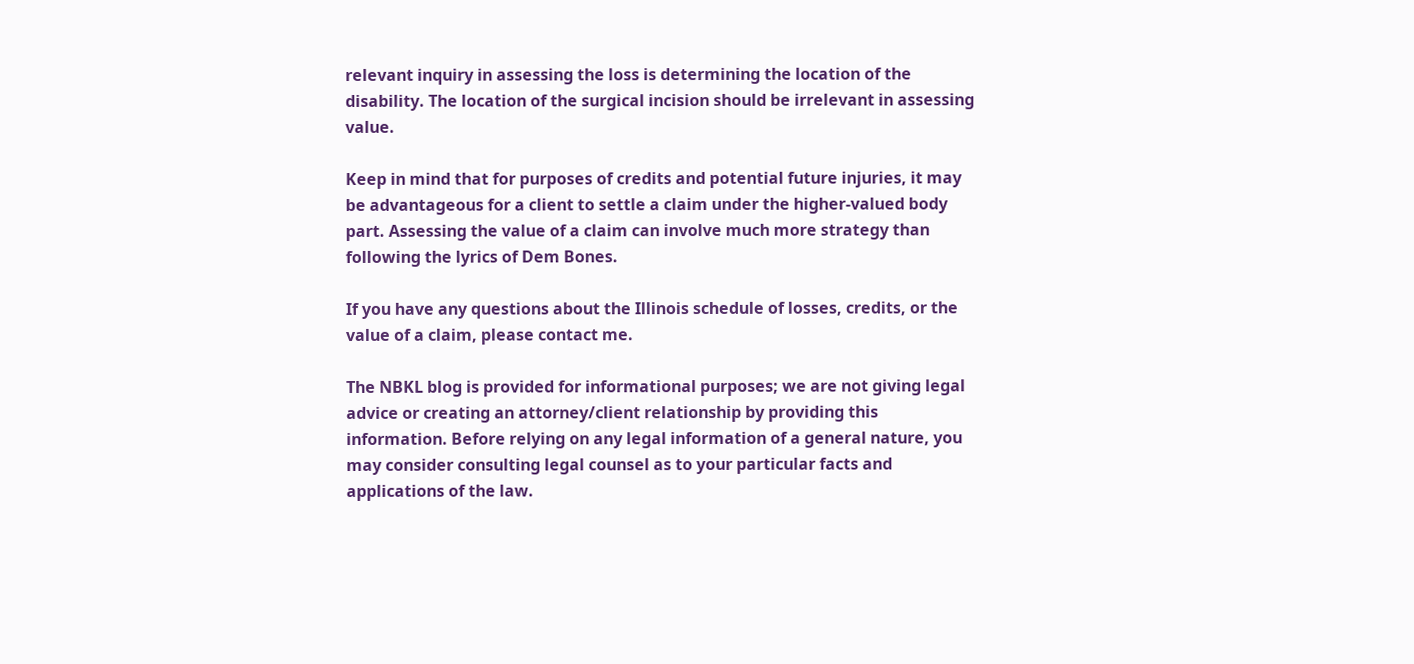relevant inquiry in assessing the loss is determining the location of the disability. The location of the surgical incision should be irrelevant in assessing value.

Keep in mind that for purposes of credits and potential future injuries, it may be advantageous for a client to settle a claim under the higher-valued body part. Assessing the value of a claim can involve much more strategy than following the lyrics of Dem Bones.

If you have any questions about the Illinois schedule of losses, credits, or the value of a claim, please contact me.

The NBKL blog is provided for informational purposes; we are not giving legal advice or creating an attorney/client relationship by providing this information. Before relying on any legal information of a general nature, you may consider consulting legal counsel as to your particular facts and applications of the law.